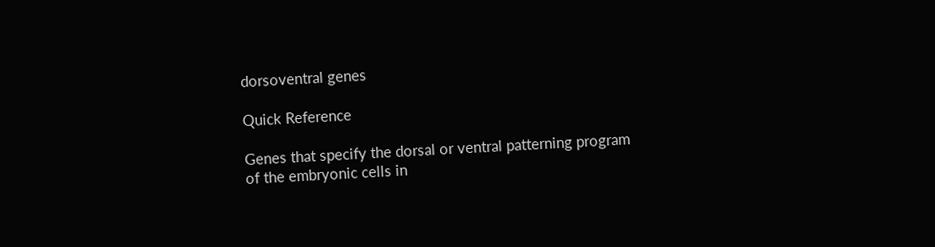dorsoventral genes

Quick Reference

Genes that specify the dorsal or ventral patterning program of the embryonic cells in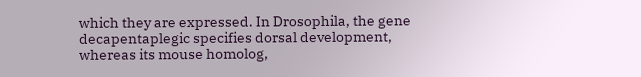which they are expressed. In Drosophila, the gene decapentaplegic specifies dorsal development, whereas its mouse homolog,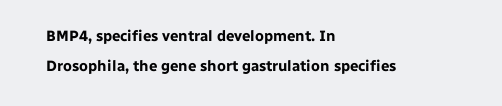BMP4, specifies ventral development. In Drosophila, the gene short gastrulation specifies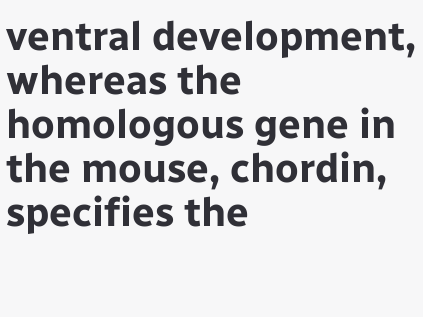ventral development, whereas the homologous gene in the mouse, chordin, specifies the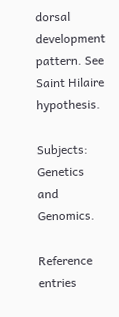dorsal development pattern. See Saint Hilaire hypothesis.

Subjects: Genetics and Genomics.

Reference entries